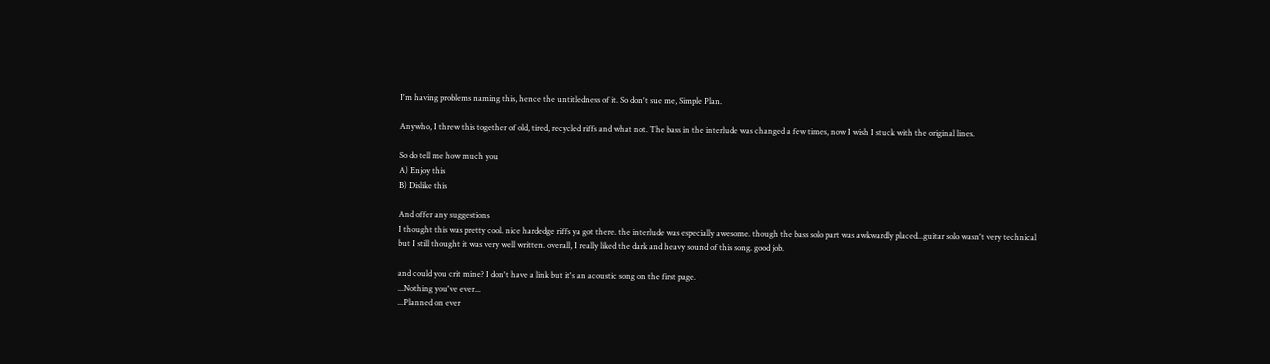I'm having problems naming this, hence the untitledness of it. So don't sue me, Simple Plan.

Anywho, I threw this together of old, tired, recycled riffs and what not. The bass in the interlude was changed a few times, now I wish I stuck with the original lines.

So do tell me how much you
A) Enjoy this
B) Dislike this

And offer any suggestions
I thought this was pretty cool. nice hardedge riffs ya got there. the interlude was especially awesome. though the bass solo part was awkwardly placed...guitar solo wasn't very technical but I still thought it was very well written. overall, I really liked the dark and heavy sound of this song. good job.

and could you crit mine? I don't have a link but it's an acoustic song on the first page.
...Nothing you've ever...
...Planned on ever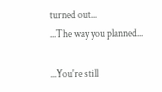turned out...
...The way you planned...

...You're still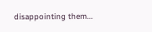disappointing them...